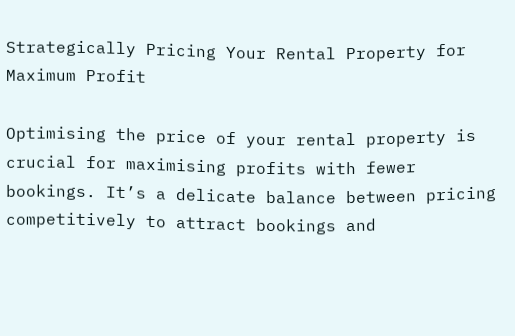Strategically Pricing Your Rental Property for Maximum Profit

Optimising the price of your rental property is crucial for maximising profits with fewer bookings. It’s a delicate balance between pricing competitively to attract bookings and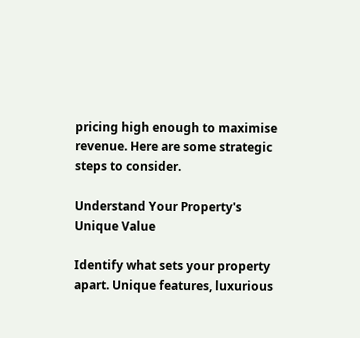pricing high enough to maximise revenue. Here are some strategic steps to consider.

Understand Your Property's Unique Value

Identify what sets your property apart. Unique features, luxurious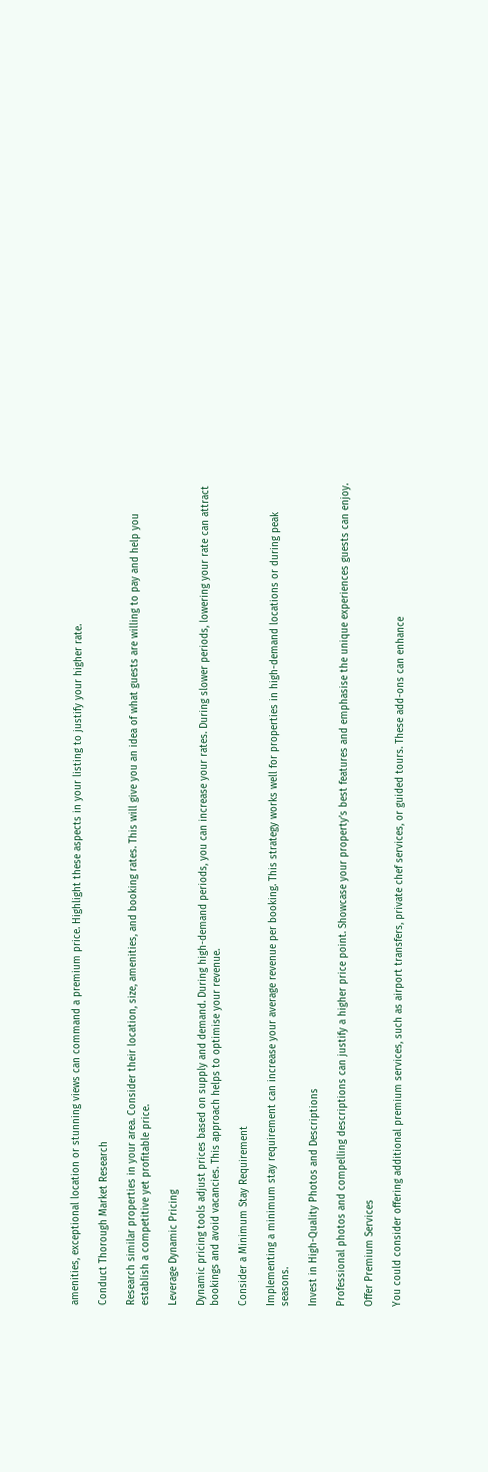amenities, exceptional location or stunning views can command a premium price. Highlight these aspects in your listing to justify your higher rate.

Conduct Thorough Market Research

Research similar properties in your area. Consider their location, size, amenities, and booking rates. This will give you an idea of what guests are willing to pay and help you establish a competitive yet profitable price.

Leverage Dynamic Pricing

Dynamic pricing tools adjust prices based on supply and demand. During high-demand periods, you can increase your rates. During slower periods, lowering your rate can attract bookings and avoid vacancies. This approach helps to optimise your revenue.

Consider a Minimum Stay Requirement

Implementing a minimum stay requirement can increase your average revenue per booking. This strategy works well for properties in high-demand locations or during peak seasons.

Invest in High-Quality Photos and Descriptions

Professional photos and compelling descriptions can justify a higher price point. Showcase your property’s best features and emphasise the unique experiences guests can enjoy.

Offer Premium Services

You could consider offering additional premium services, such as airport transfers, private chef services, or guided tours. These add-ons can enhance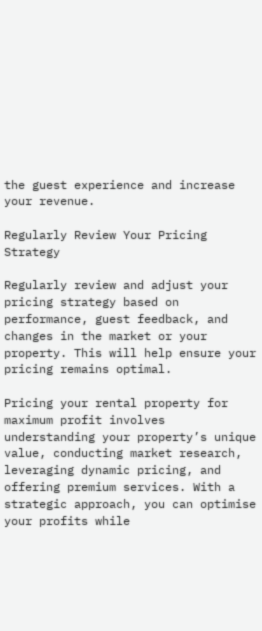the guest experience and increase your revenue.

Regularly Review Your Pricing Strategy

Regularly review and adjust your pricing strategy based on performance, guest feedback, and changes in the market or your property. This will help ensure your pricing remains optimal.

Pricing your rental property for maximum profit involves understanding your property’s unique value, conducting market research, leveraging dynamic pricing, and offering premium services. With a strategic approach, you can optimise your profits while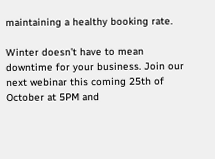maintaining a healthy booking rate.

Winter doesn’t have to mean downtime for your business. Join our next webinar this coming 25th of October at 5PM and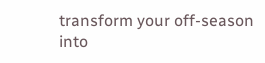transform your off-season into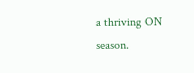a thriving ON season.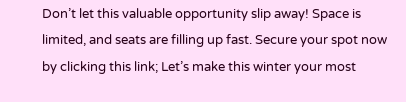Don’t let this valuable opportunity slip away! Space is limited, and seats are filling up fast. Secure your spot now by clicking this link; Let’s make this winter your most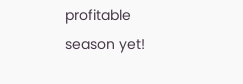profitable season yet!